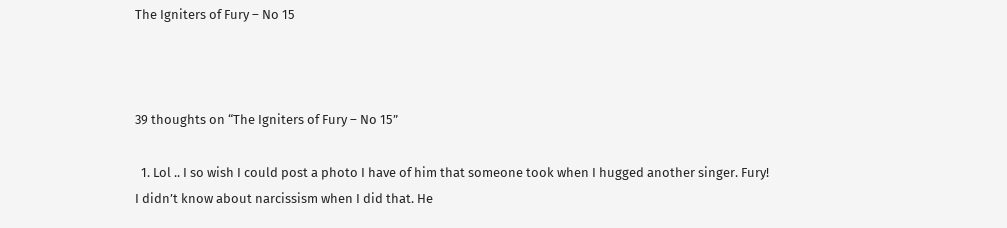The Igniters of Fury – No 15



39 thoughts on “The Igniters of Fury – No 15”

  1. Lol .. I so wish I could post a photo I have of him that someone took when I hugged another singer. Fury! I didn’t know about narcissism when I did that. He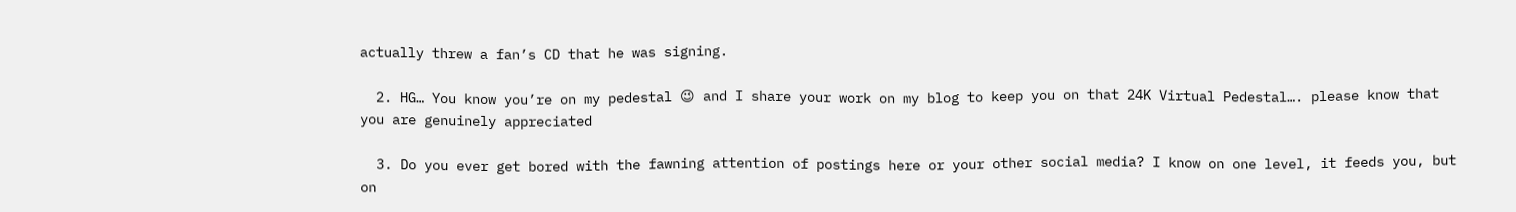actually threw a fan’s CD that he was signing.

  2. HG… You know you’re on my pedestal 😉 and I share your work on my blog to keep you on that 24K Virtual Pedestal…. please know that you are genuinely appreciated

  3. Do you ever get bored with the fawning attention of postings here or your other social media? I know on one level, it feeds you, but on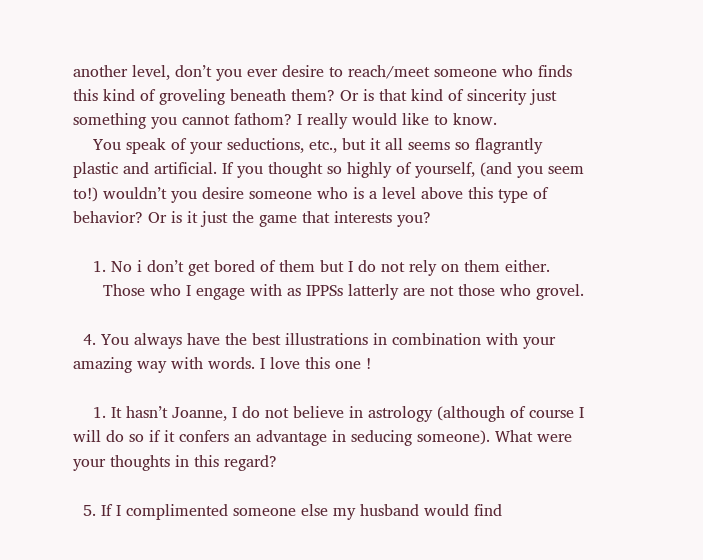another level, don’t you ever desire to reach/meet someone who finds this kind of groveling beneath them? Or is that kind of sincerity just something you cannot fathom? I really would like to know.
    You speak of your seductions, etc., but it all seems so flagrantly plastic and artificial. If you thought so highly of yourself, (and you seem to!) wouldn’t you desire someone who is a level above this type of behavior? Or is it just the game that interests you?

    1. No i don’t get bored of them but I do not rely on them either.
      Those who I engage with as IPPSs latterly are not those who grovel.

  4. You always have the best illustrations in combination with your amazing way with words. I love this one !

    1. It hasn’t Joanne, I do not believe in astrology (although of course I will do so if it confers an advantage in seducing someone). What were your thoughts in this regard?

  5. If I complimented someone else my husband would find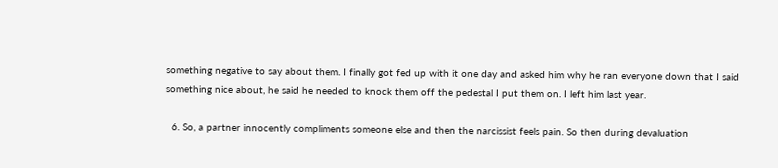something negative to say about them. I finally got fed up with it one day and asked him why he ran everyone down that I said something nice about, he said he needed to knock them off the pedestal I put them on. I left him last year.

  6. So, a partner innocently compliments someone else and then the narcissist feels pain. So then during devaluation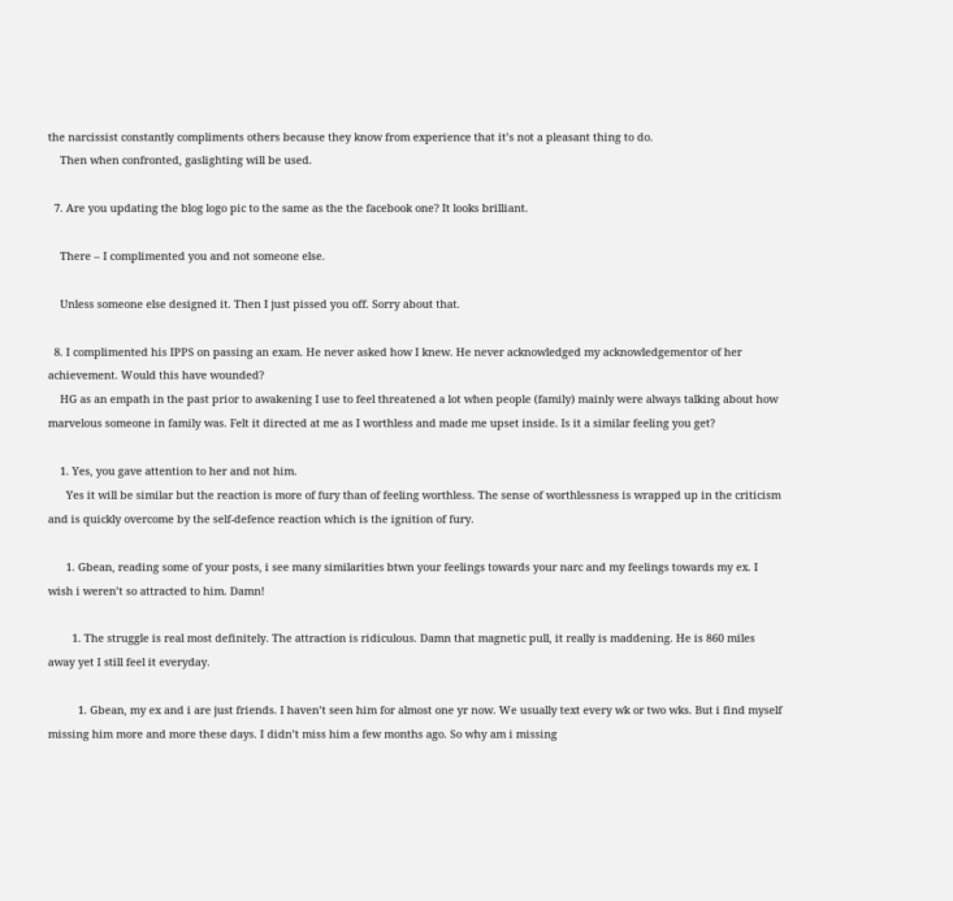the narcissist constantly compliments others because they know from experience that it’s not a pleasant thing to do.
    Then when confronted, gaslighting will be used.

  7. Are you updating the blog logo pic to the same as the the facebook one? It looks brilliant.

    There – I complimented you and not someone else.

    Unless someone else designed it. Then I just pissed you off. Sorry about that.

  8. I complimented his IPPS on passing an exam. He never asked how I knew. He never acknowledged my acknowledgementor of her achievement. Would this have wounded?
    HG as an empath in the past prior to awakening I use to feel threatened a lot when people (family) mainly were always talking about how marvelous someone in family was. Felt it directed at me as I worthless and made me upset inside. Is it a similar feeling you get?

    1. Yes, you gave attention to her and not him.
      Yes it will be similar but the reaction is more of fury than of feeling worthless. The sense of worthlessness is wrapped up in the criticism and is quickly overcome by the self-defence reaction which is the ignition of fury.

      1. Gbean, reading some of your posts, i see many similarities btwn your feelings towards your narc and my feelings towards my ex. I wish i weren’t so attracted to him. Damn!

        1. The struggle is real most definitely. The attraction is ridiculous. Damn that magnetic pull, it really is maddening. He is 860 miles away yet I still feel it everyday.

          1. Gbean, my ex and i are just friends. I haven’t seen him for almost one yr now. We usually text every wk or two wks. But i find myself missing him more and more these days. I didn’t miss him a few months ago. So why am i missing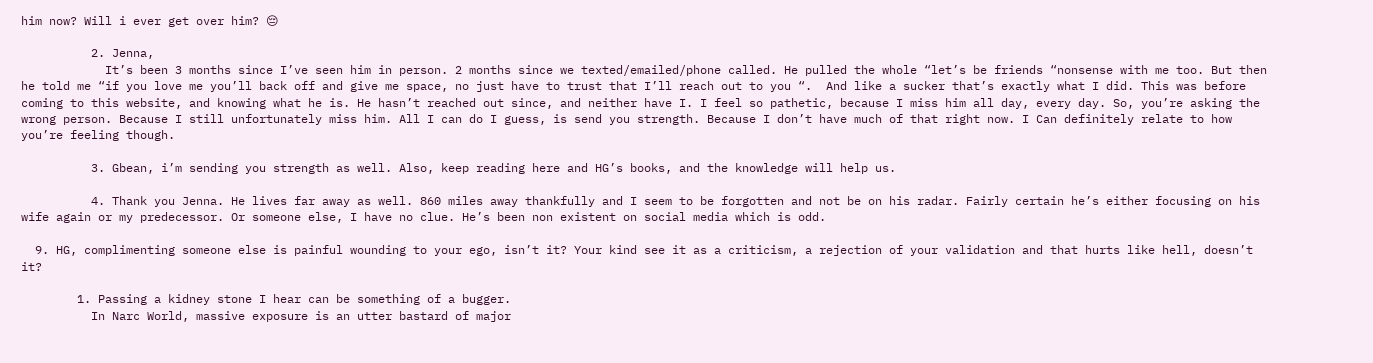him now? Will i ever get over him? 😔

          2. Jenna,
            It’s been 3 months since I’ve seen him in person. 2 months since we texted/emailed/phone called. He pulled the whole “let’s be friends “nonsense with me too. But then he told me “if you love me you’ll back off and give me space, no just have to trust that I’ll reach out to you “.  And like a sucker that’s exactly what I did. This was before coming to this website, and knowing what he is. He hasn’t reached out since, and neither have I. I feel so pathetic, because I miss him all day, every day. So, you’re asking the wrong person. Because I still unfortunately miss him. All I can do I guess, is send you strength. Because I don’t have much of that right now. I Can definitely relate to how you’re feeling though.

          3. Gbean, i’m sending you strength as well. Also, keep reading here and HG’s books, and the knowledge will help us.

          4. Thank you Jenna. He lives far away as well. 860 miles away thankfully and I seem to be forgotten and not be on his radar. Fairly certain he’s either focusing on his wife again or my predecessor. Or someone else, I have no clue. He’s been non existent on social media which is odd.

  9. HG, complimenting someone else is painful wounding to your ego, isn’t it? Your kind see it as a criticism, a rejection of your validation and that hurts like hell, doesn’t it?

        1. Passing a kidney stone I hear can be something of a bugger.
          In Narc World, massive exposure is an utter bastard of major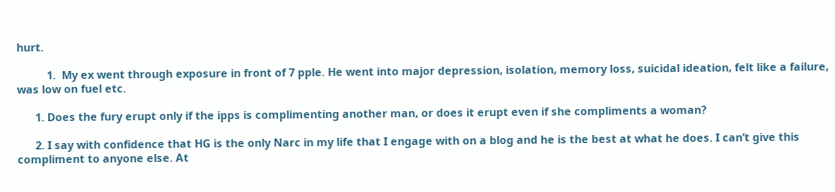hurt.

          1.  My ex went through exposure in front of 7 pple. He went into major depression, isolation, memory loss, suicidal ideation, felt like a failure, was low on fuel etc.

      1. Does the fury erupt only if the ipps is complimenting another man, or does it erupt even if she compliments a woman?

      2. I say with confidence that HG is the only Narc in my life that I engage with on a blog and he is the best at what he does. I can’t give this compliment to anyone else. At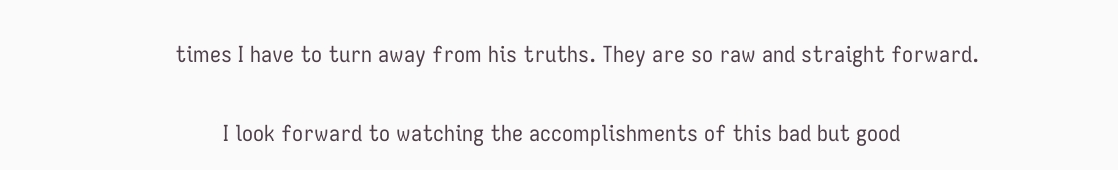times I have to turn away from his truths. They are so raw and straight forward.

        I look forward to watching the accomplishments of this bad but good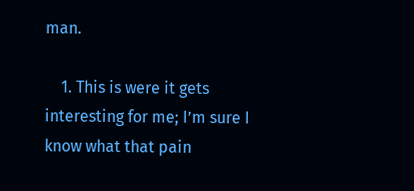man.

    1. This is were it gets interesting for me; I’m sure I know what that pain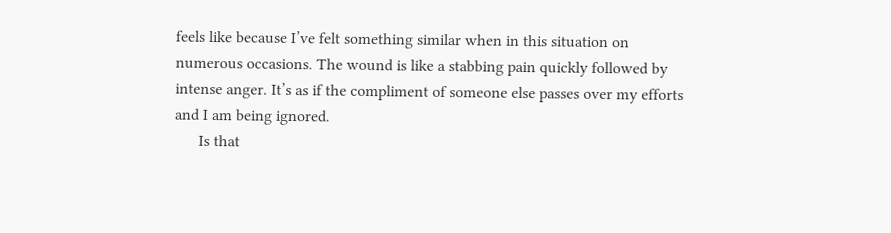feels like because I’ve felt something similar when in this situation on numerous occasions. The wound is like a stabbing pain quickly followed by intense anger. It’s as if the compliment of someone else passes over my efforts and I am being ignored.
      Is that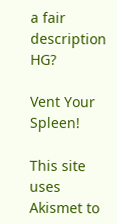a fair description HG?

Vent Your Spleen!

This site uses Akismet to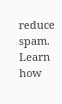reduce spam. Learn how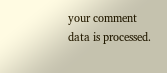your comment data is processed.